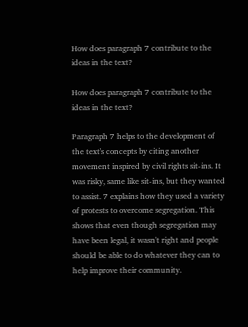How does paragraph 7 contribute to the ideas in the text?

How does paragraph 7 contribute to the ideas in the text?

Paragraph 7 helps to the development of the text's concepts by citing another movement inspired by civil rights sit-ins. It was risky, same like sit-ins, but they wanted to assist. 7 explains how they used a variety of protests to overcome segregation. This shows that even though segregation may have been legal, it wasn't right and people should be able to do whatever they can to help improve their community.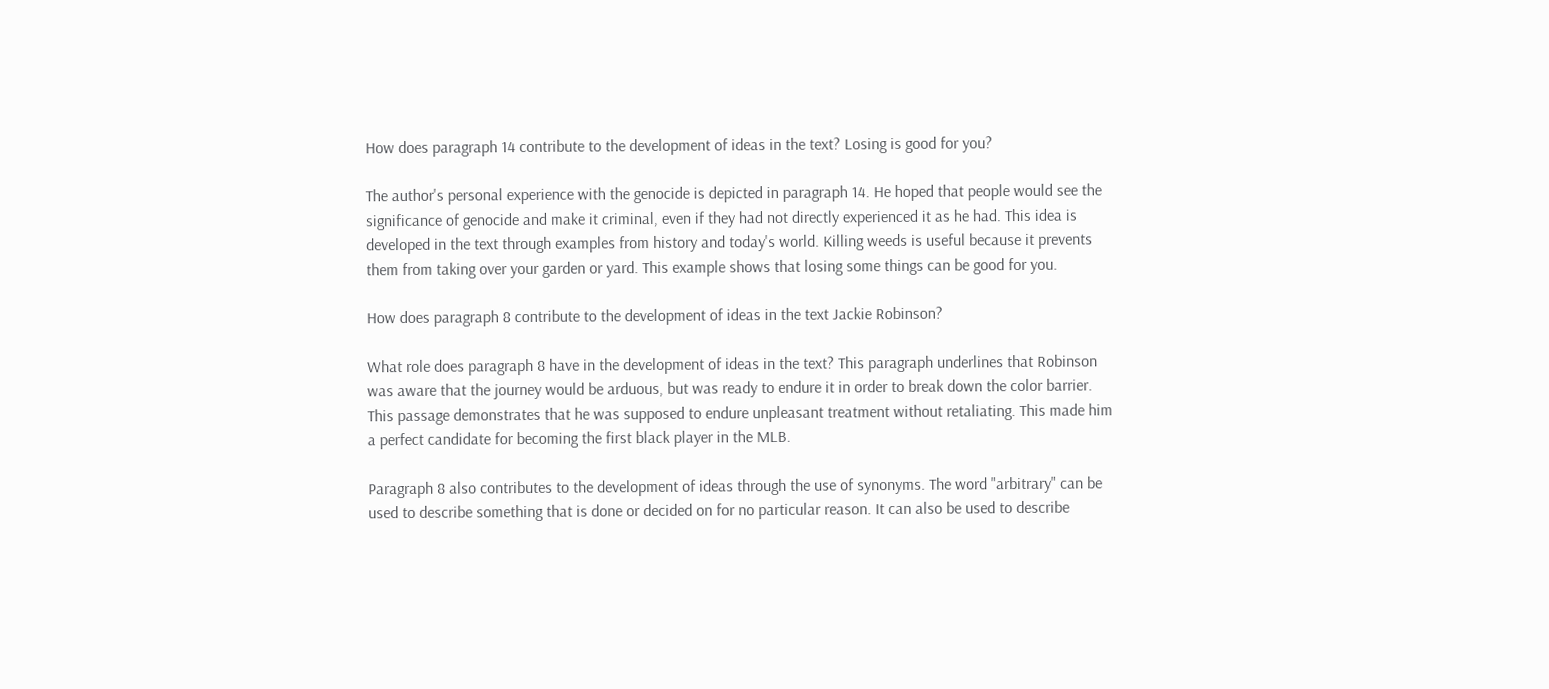How does paragraph 14 contribute to the development of ideas in the text? Losing is good for you?

The author's personal experience with the genocide is depicted in paragraph 14. He hoped that people would see the significance of genocide and make it criminal, even if they had not directly experienced it as he had. This idea is developed in the text through examples from history and today's world. Killing weeds is useful because it prevents them from taking over your garden or yard. This example shows that losing some things can be good for you.

How does paragraph 8 contribute to the development of ideas in the text Jackie Robinson?

What role does paragraph 8 have in the development of ideas in the text? This paragraph underlines that Robinson was aware that the journey would be arduous, but was ready to endure it in order to break down the color barrier. This passage demonstrates that he was supposed to endure unpleasant treatment without retaliating. This made him a perfect candidate for becoming the first black player in the MLB.

Paragraph 8 also contributes to the development of ideas through the use of synonyms. The word "arbitrary" can be used to describe something that is done or decided on for no particular reason. It can also be used to describe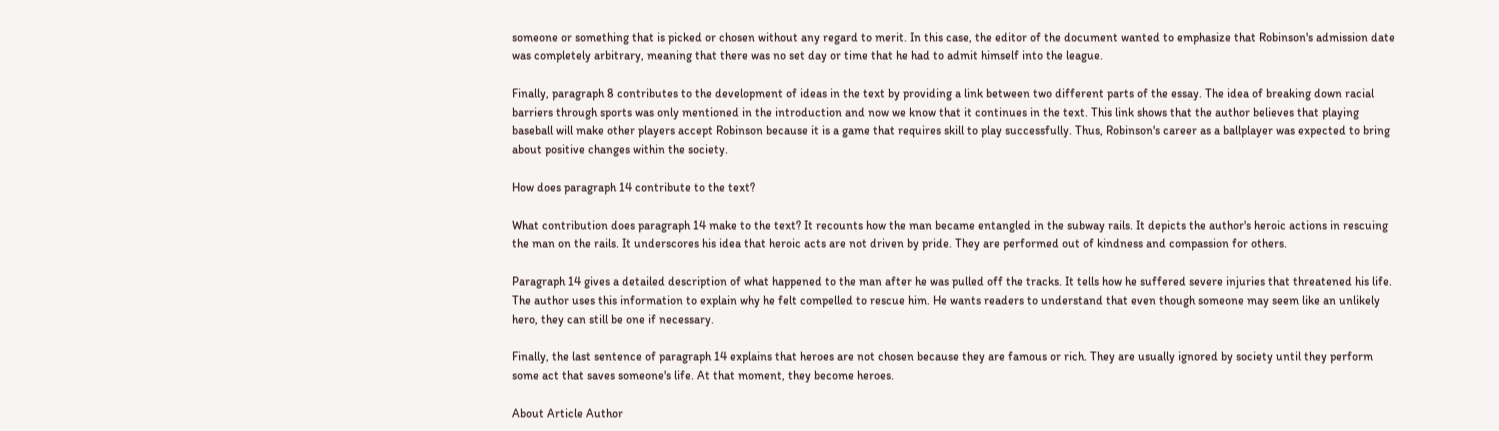someone or something that is picked or chosen without any regard to merit. In this case, the editor of the document wanted to emphasize that Robinson's admission date was completely arbitrary, meaning that there was no set day or time that he had to admit himself into the league.

Finally, paragraph 8 contributes to the development of ideas in the text by providing a link between two different parts of the essay. The idea of breaking down racial barriers through sports was only mentioned in the introduction and now we know that it continues in the text. This link shows that the author believes that playing baseball will make other players accept Robinson because it is a game that requires skill to play successfully. Thus, Robinson's career as a ballplayer was expected to bring about positive changes within the society.

How does paragraph 14 contribute to the text?

What contribution does paragraph 14 make to the text? It recounts how the man became entangled in the subway rails. It depicts the author's heroic actions in rescuing the man on the rails. It underscores his idea that heroic acts are not driven by pride. They are performed out of kindness and compassion for others.

Paragraph 14 gives a detailed description of what happened to the man after he was pulled off the tracks. It tells how he suffered severe injuries that threatened his life. The author uses this information to explain why he felt compelled to rescue him. He wants readers to understand that even though someone may seem like an unlikely hero, they can still be one if necessary.

Finally, the last sentence of paragraph 14 explains that heroes are not chosen because they are famous or rich. They are usually ignored by society until they perform some act that saves someone's life. At that moment, they become heroes.

About Article Author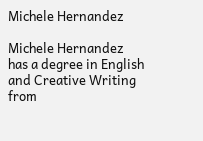Michele Hernandez

Michele Hernandez has a degree in English and Creative Writing from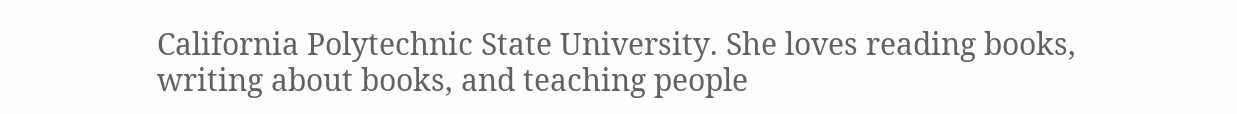California Polytechnic State University. She loves reading books, writing about books, and teaching people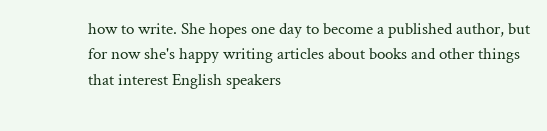how to write. She hopes one day to become a published author, but for now she's happy writing articles about books and other things that interest English speakers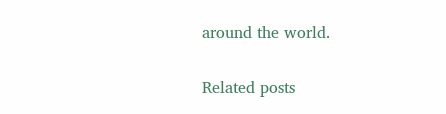around the world.

Related posts